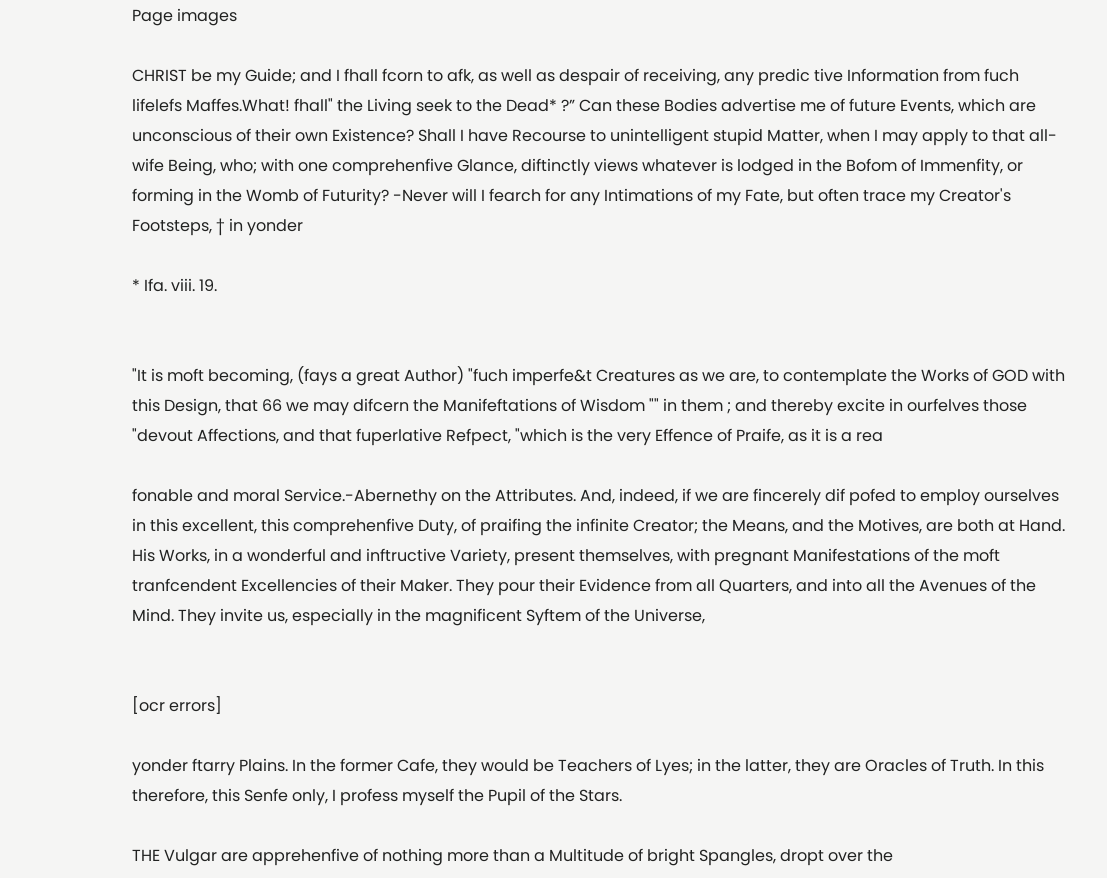Page images

CHRIST be my Guide; and I fhall fcorn to afk, as well as despair of receiving, any predic tive Information from fuch lifelefs Maffes.What! fhall" the Living seek to the Dead* ?” Can these Bodies advertise me of future Events, which are unconscious of their own Existence? Shall I have Recourse to unintelligent stupid Matter, when I may apply to that all-wife Being, who; with one comprehenfive Glance, diftinctly views whatever is lodged in the Bofom of Immenfity, or forming in the Womb of Futurity? -Never will I fearch for any Intimations of my Fate, but often trace my Creator's Footsteps, † in yonder

* Ifa. viii. 19.


"It is moft becoming, (fays a great Author) "fuch imperfe&t Creatures as we are, to contemplate the Works of GOD with this Design, that 66 we may difcern the Manifeftations of Wisdom "" in them ; and thereby excite in ourfelves those "devout Affections, and that fuperlative Refpect, "which is the very Effence of Praife, as it is a rea

fonable and moral Service.-Abernethy on the Attributes. And, indeed, if we are fincerely dif pofed to employ ourselves in this excellent, this comprehenfive Duty, of praifing the infinite Creator; the Means, and the Motives, are both at Hand. His Works, in a wonderful and inftructive Variety, present themselves, with pregnant Manifestations of the moft tranfcendent Excellencies of their Maker. They pour their Evidence from all Quarters, and into all the Avenues of the Mind. They invite us, especially in the magnificent Syftem of the Universe,


[ocr errors]

yonder ftarry Plains. In the former Cafe, they would be Teachers of Lyes; in the latter, they are Oracles of Truth. In this therefore, this Senfe only, I profess myself the Pupil of the Stars.

THE Vulgar are apprehenfive of nothing more than a Multitude of bright Spangles, dropt over the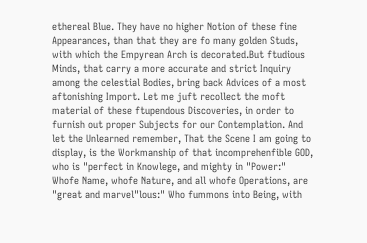ethereal Blue. They have no higher Notion of these fine Appearances, than that they are fo many golden Studs, with which the Empyrean Arch is decorated.But ftudious Minds, that carry a more accurate and strict Inquiry among the celestial Bodies, bring back Advices of a most aftonishing Import. Let me juft recollect the moft material of these ftupendous Discoveries, in order to furnish out proper Subjects for our Contemplation. And let the Unlearned remember, That the Scene I am going to display, is the Workmanship of that incomprehenfible GOD, who is "perfect in Knowlege, and mighty in "Power:" Whofe Name, whofe Nature, and all whofe Operations, are "great and marvel"lous:" Who fummons into Being, with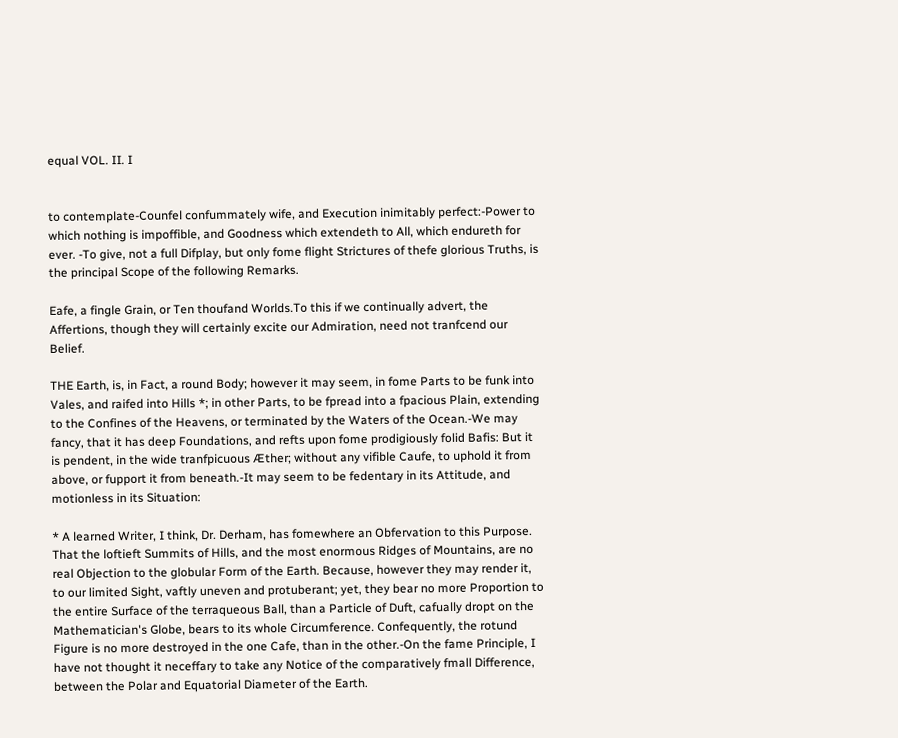equal VOL. II. I


to contemplate-Counfel confummately wife, and Execution inimitably perfect:-Power to which nothing is impoffible, and Goodness which extendeth to All, which endureth for ever. -To give, not a full Difplay, but only fome flight Strictures of thefe glorious Truths, is the principal Scope of the following Remarks.

Eafe, a fingle Grain, or Ten thoufand Worlds.To this if we continually advert, the Affertions, though they will certainly excite our Admiration, need not tranfcend our Belief.

THE Earth, is, in Fact, a round Body; however it may seem, in fome Parts to be funk into Vales, and raifed into Hills *; in other Parts, to be fpread into a fpacious Plain, extending to the Confines of the Heavens, or terminated by the Waters of the Ocean.-We may fancy, that it has deep Foundations, and refts upon fome prodigiously folid Bafis: But it is pendent, in the wide tranfpicuous Æther; without any vifible Caufe, to uphold it from above, or fupport it from beneath.-It may seem to be fedentary in its Attitude, and motionless in its Situation:

* A learned Writer, I think, Dr. Derham, has fomewhere an Obfervation to this Purpose. That the loftieft Summits of Hills, and the most enormous Ridges of Mountains, are no real Objection to the globular Form of the Earth. Because, however they may render it, to our limited Sight, vaftly uneven and protuberant; yet, they bear no more Proportion to the entire Surface of the terraqueous Ball, than a Particle of Duft, cafually dropt on the Mathematician's Globe, bears to its whole Circumference. Confequently, the rotund Figure is no more destroyed in the one Cafe, than in the other.-On the fame Principle, I have not thought it neceffary to take any Notice of the comparatively fmall Difference, between the Polar and Equatorial Diameter of the Earth.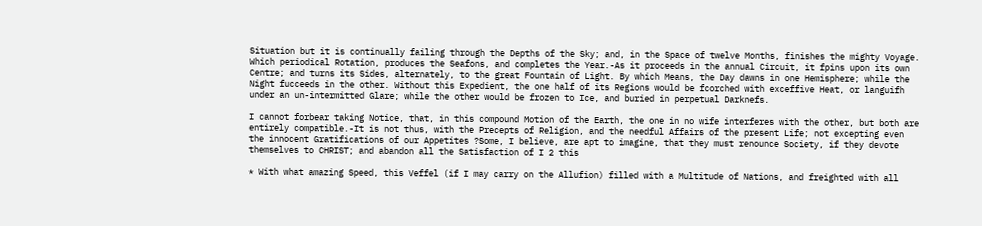Situation but it is continually failing through the Depths of the Sky; and, in the Space of twelve Months, finishes the mighty Voyage. Which periodical Rotation, produces the Seafons, and completes the Year.-As it proceeds in the annual Circuit, it fpins upon its own Centre; and turns its Sides, alternately, to the great Fountain of Light. By which Means, the Day dawns in one Hemisphere; while the Night fucceeds in the other. Without this Expedient, the one half of its Regions would be fcorched with exceffive Heat, or languifh under an un-intermitted Glare; while the other would be frozen to Ice, and buried in perpetual Darknefs.

I cannot forbear taking Notice, that, in this compound Motion of the Earth, the one in no wife interferes with the other, but both are entirely compatible.-It is not thus, with the Precepts of Religion, and the needful Affairs of the present Life; not excepting even the innocent Gratifications of our Appetites ?Some, I believe, are apt to imagine, that they must renounce Society, if they devote themselves to CHRIST; and abandon all the Satisfaction of I 2 this

* With what amazing Speed, this Veffel (if I may carry on the Allufion) filled with a Multitude of Nations, and freighted with all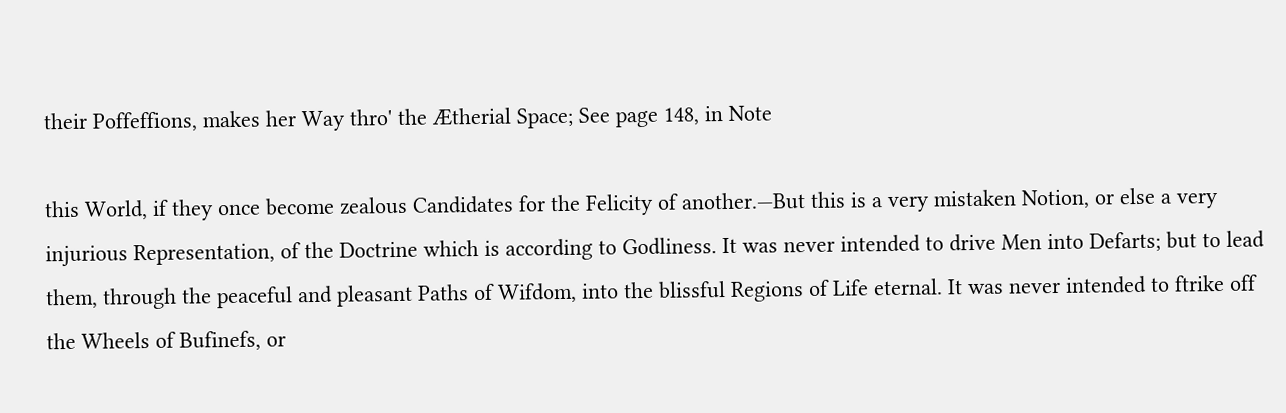their Poffeffions, makes her Way thro' the Ætherial Space; See page 148, in Note

this World, if they once become zealous Candidates for the Felicity of another.—But this is a very mistaken Notion, or else a very injurious Representation, of the Doctrine which is according to Godliness. It was never intended to drive Men into Defarts; but to lead them, through the peaceful and pleasant Paths of Wifdom, into the blissful Regions of Life eternal. It was never intended to ftrike off the Wheels of Bufinefs, or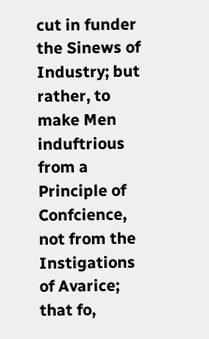cut in funder the Sinews of Industry; but rather, to make Men induftrious from a Principle of Confcience, not from the Instigations of Avarice; that fo,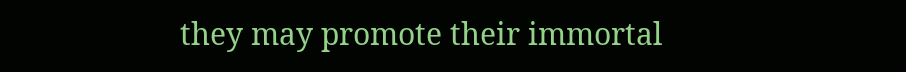they may promote their immortal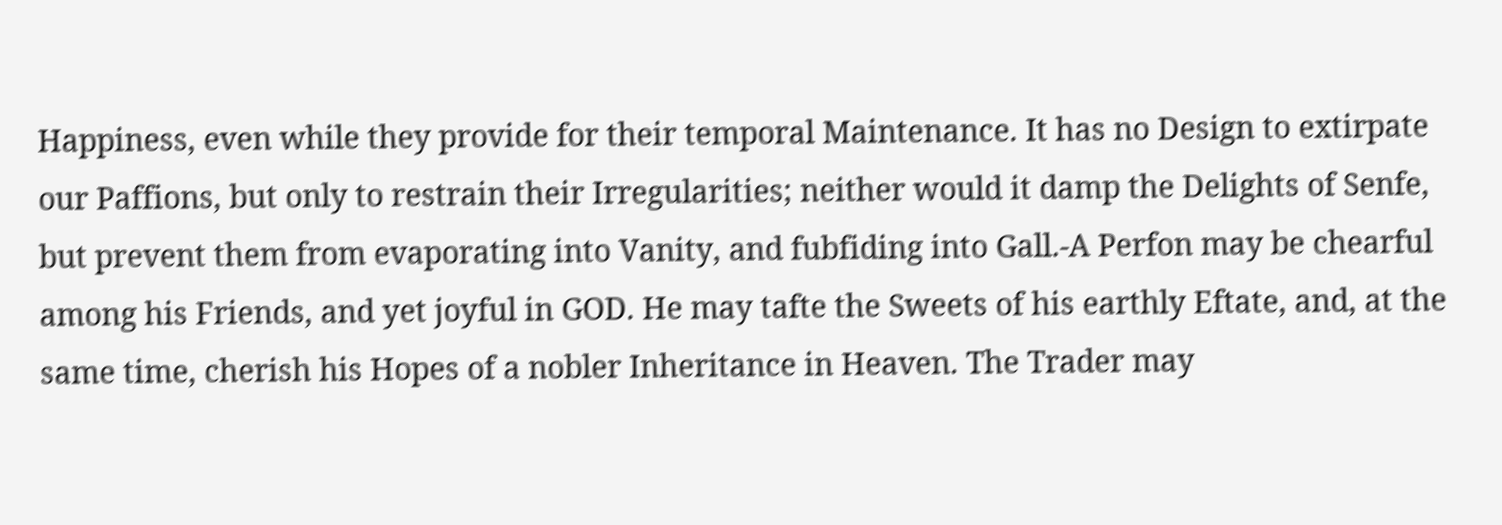Happiness, even while they provide for their temporal Maintenance. It has no Design to extirpate our Paffions, but only to restrain their Irregularities; neither would it damp the Delights of Senfe, but prevent them from evaporating into Vanity, and fubfiding into Gall.-A Perfon may be chearful among his Friends, and yet joyful in GOD. He may tafte the Sweets of his earthly Eftate, and, at the same time, cherish his Hopes of a nobler Inheritance in Heaven. The Trader may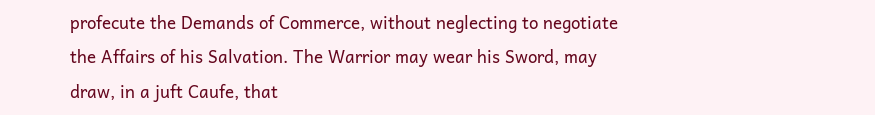profecute the Demands of Commerce, without neglecting to negotiate the Affairs of his Salvation. The Warrior may wear his Sword, may draw, in a juft Caufe, that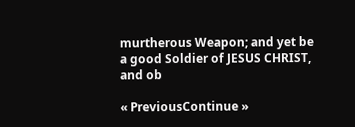murtherous Weapon; and yet be a good Soldier of JESUS CHRIST, and ob

« PreviousContinue »